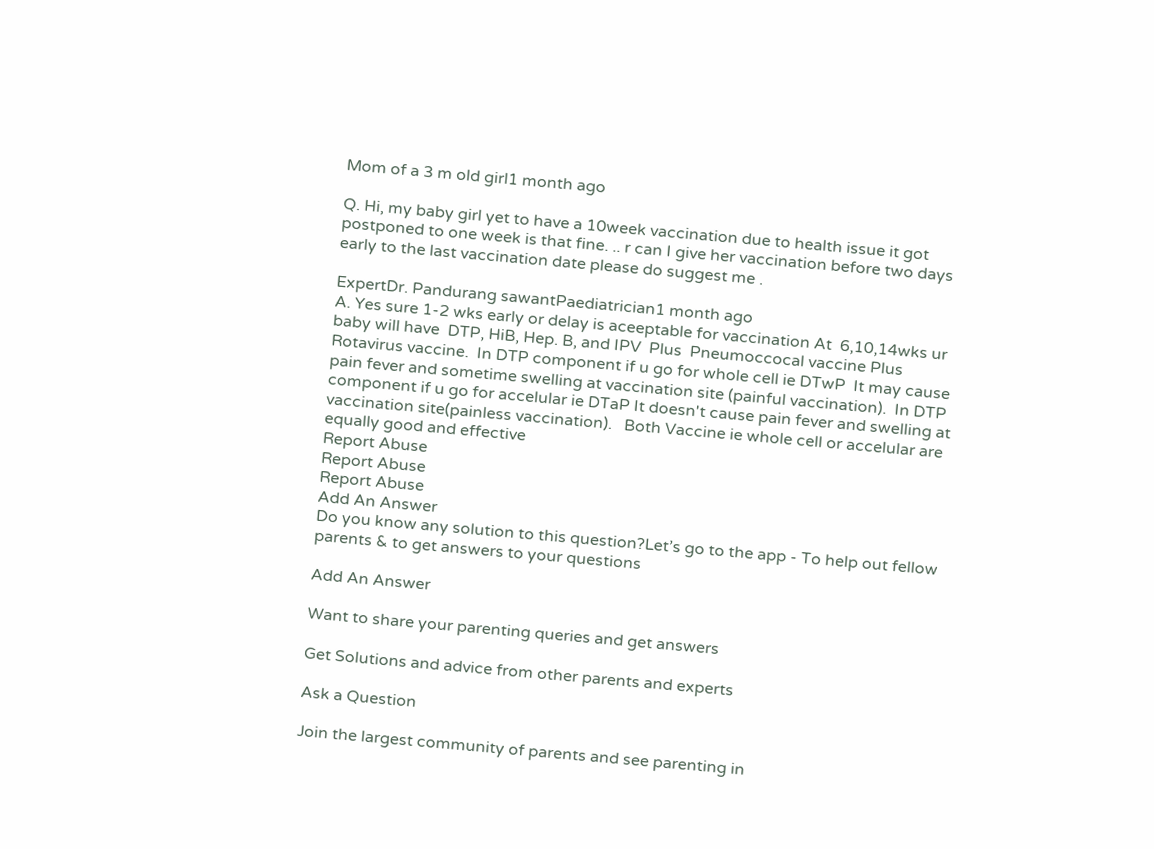Mom of a 3 m old girl1 month ago

Q. Hi, my baby girl yet to have a 10week vaccination due to health issue it got postponed to one week is that fine. .. r can I give her vaccination before two days early to the last vaccination date please do suggest me .

ExpertDr. Pandurang sawantPaediatrician1 month ago
A. Yes sure 1-2 wks early or delay is aceeptable for vaccination At  6,10,14wks ur baby will have  DTP, HiB, Hep. B, and IPV  Plus  Pneumoccocal vaccine Plus  Rotavirus vaccine.  In DTP component if u go for whole cell ie DTwP  It may cause pain fever and sometime swelling at vaccination site (painful vaccination).  In DTP component if u go for accelular ie DTaP It doesn't cause pain fever and swelling at vaccination site(painless vaccination).   Both Vaccine ie whole cell or accelular are equally good and effective
Report Abuse
Report Abuse
Report Abuse
Add An Answer
Do you know any solution to this question?Let’s go to the app - To help out fellow parents & to get answers to your questions

Add An Answer

Want to share your parenting queries and get answers

Get Solutions and advice from other parents and experts

Ask a Question

Join the largest community of parents and see parenting in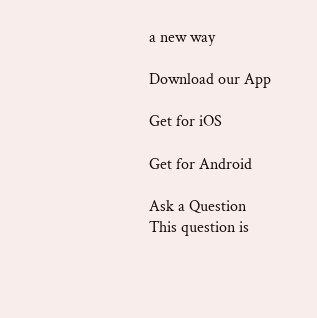a new way

Download our App

Get for iOS

Get for Android

Ask a Question
This question is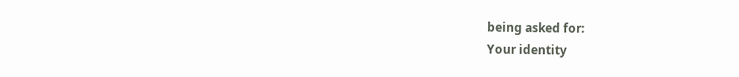being asked for:
Your identity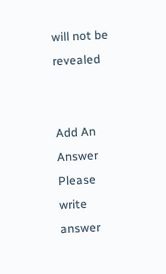will not be revealed


Add An Answer
Please write answer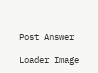Post Answer

Loader Image